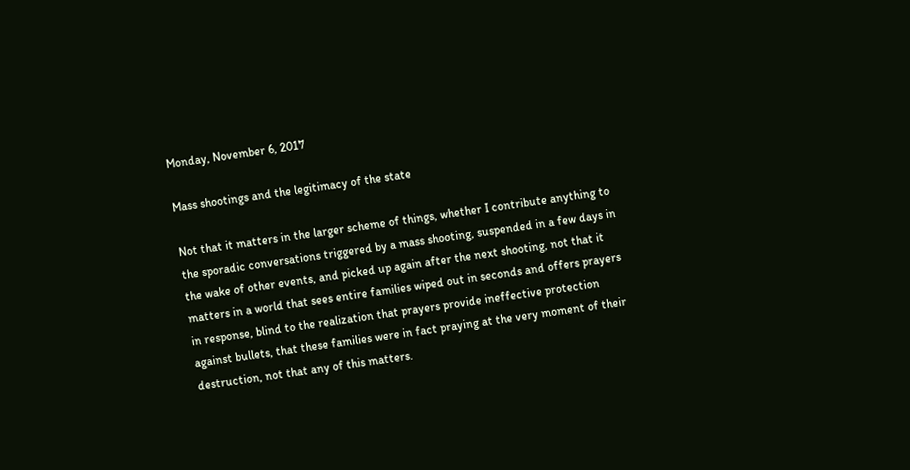Monday, November 6, 2017

Mass shootings and the legitimacy of the state

Not that it matters in the larger scheme of things, whether I contribute anything to the sporadic conversations triggered by a mass shooting, suspended in a few days in the wake of other events, and picked up again after the next shooting, not that it matters in a world that sees entire families wiped out in seconds and offers prayers in response, blind to the realization that prayers provide ineffective protection against bullets, that these families were in fact praying at the very moment of their destruction, not that any of this matters.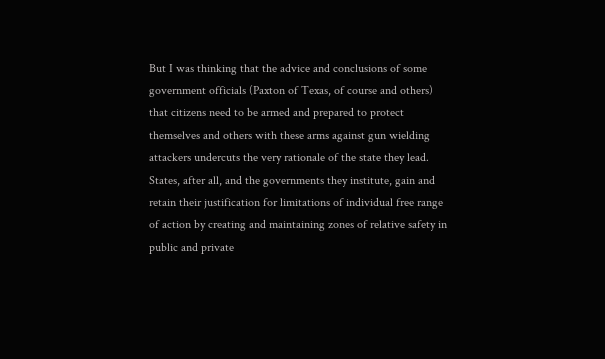But I was thinking that the advice and conclusions of some government officials (Paxton of Texas, of course and others) that citizens need to be armed and prepared to protect themselves and others with these arms against gun wielding attackers undercuts the very rationale of the state they lead. States, after all, and the governments they institute, gain and retain their justification for limitations of individual free range of action by creating and maintaining zones of relative safety in public and private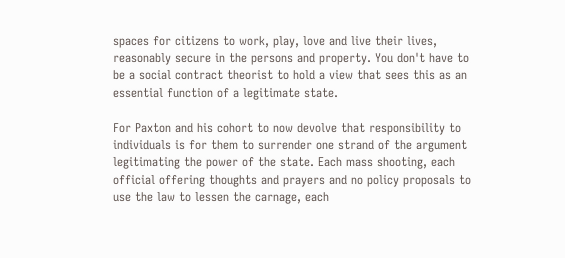spaces for citizens to work, play, love and live their lives, reasonably secure in the persons and property. You don't have to be a social contract theorist to hold a view that sees this as an essential function of a legitimate state.

For Paxton and his cohort to now devolve that responsibility to individuals is for them to surrender one strand of the argument legitimating the power of the state. Each mass shooting, each official offering thoughts and prayers and no policy proposals to use the law to lessen the carnage, each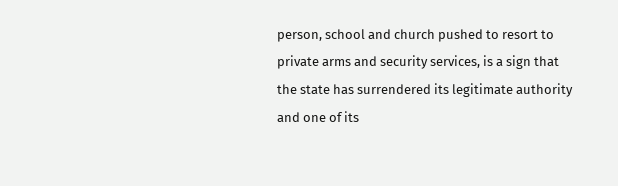person, school and church pushed to resort to private arms and security services, is a sign that the state has surrendered its legitimate authority and one of its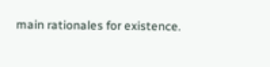main rationales for existence.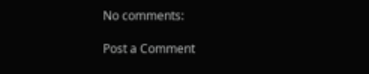No comments:

Post a Comment